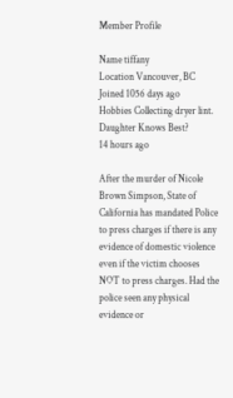Member Profile

Name tiffany
Location Vancouver, BC
Joined 1056 days ago
Hobbies Collecting dryer lint.
Daughter Knows Best?
14 hours ago

After the murder of Nicole Brown Simpson, State of California has mandated Police to press charges if there is any evidence of domestic violence even if the victim chooses NOT to press charges. Had the police seen any physical evidence or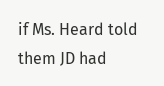if Ms. Heard told them JD had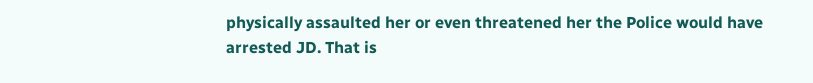physically assaulted her or even threatened her the Police would have arrested JD. That is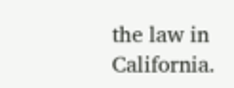the law in California.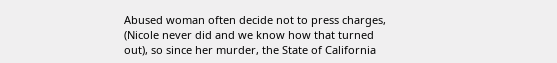Abused woman often decide not to press charges, (Nicole never did and we know how that turned out), so since her murder, the State of California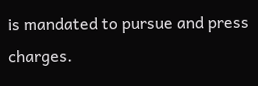is mandated to pursue and press charges.